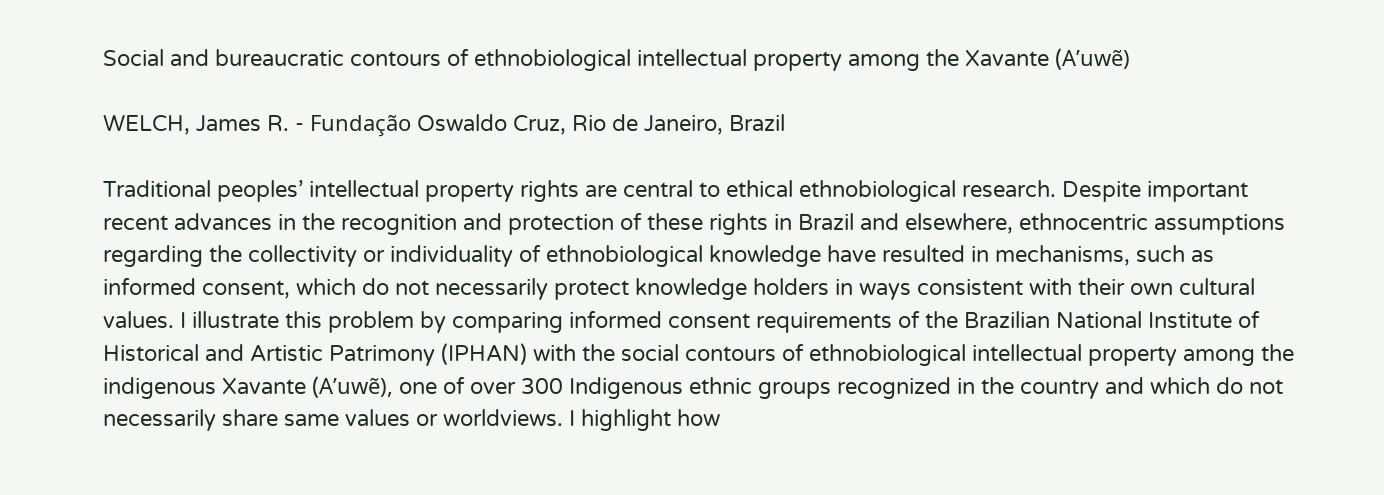Social and bureaucratic contours of ethnobiological intellectual property among the Xavante (A’uwẽ)

WELCH, James R. - Fundação Oswaldo Cruz, Rio de Janeiro, Brazil

Traditional peoples’ intellectual property rights are central to ethical ethnobiological research. Despite important recent advances in the recognition and protection of these rights in Brazil and elsewhere, ethnocentric assumptions regarding the collectivity or individuality of ethnobiological knowledge have resulted in mechanisms, such as informed consent, which do not necessarily protect knowledge holders in ways consistent with their own cultural values. I illustrate this problem by comparing informed consent requirements of the Brazilian National Institute of Historical and Artistic Patrimony (IPHAN) with the social contours of ethnobiological intellectual property among the indigenous Xavante (A’uwẽ), one of over 300 Indigenous ethnic groups recognized in the country and which do not necessarily share same values or worldviews. I highlight how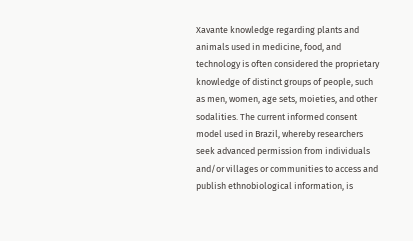Xavante knowledge regarding plants and animals used in medicine, food, and technology is often considered the proprietary knowledge of distinct groups of people, such as men, women, age sets, moieties, and other sodalities. The current informed consent model used in Brazil, whereby researchers seek advanced permission from individuals and/or villages or communities to access and publish ethnobiological information, is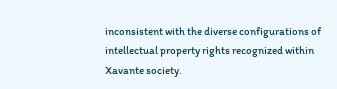inconsistent with the diverse configurations of intellectual property rights recognized within Xavante society.